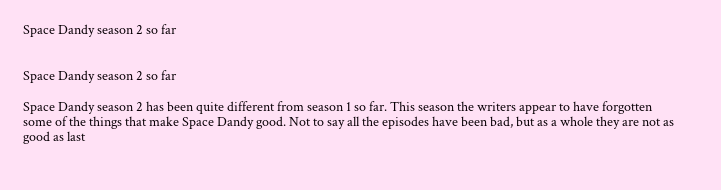Space Dandy season 2 so far


Space Dandy season 2 so far

Space Dandy season 2 has been quite different from season 1 so far. This season the writers appear to have forgotten some of the things that make Space Dandy good. Not to say all the episodes have been bad, but as a whole they are not as good as last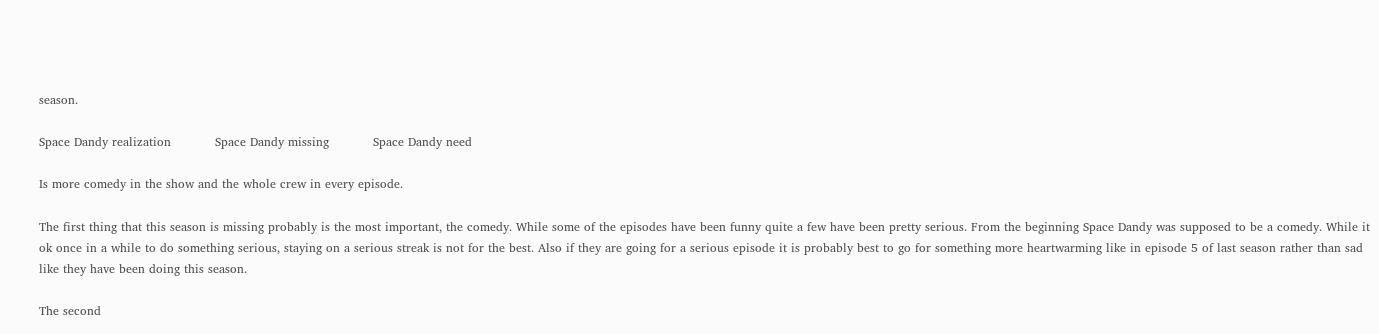season.

Space Dandy realization           Space Dandy missing           Space Dandy need

Is more comedy in the show and the whole crew in every episode.

The first thing that this season is missing probably is the most important, the comedy. While some of the episodes have been funny quite a few have been pretty serious. From the beginning Space Dandy was supposed to be a comedy. While it ok once in a while to do something serious, staying on a serious streak is not for the best. Also if they are going for a serious episode it is probably best to go for something more heartwarming like in episode 5 of last season rather than sad like they have been doing this season.

The second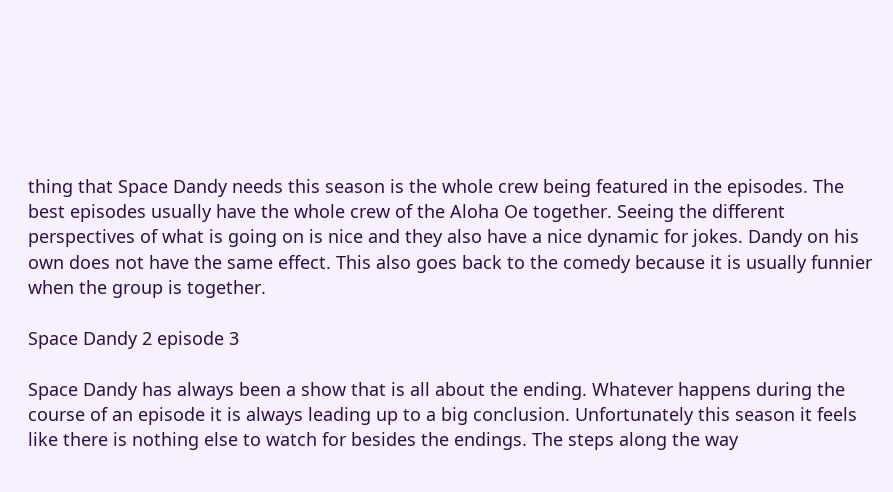thing that Space Dandy needs this season is the whole crew being featured in the episodes. The best episodes usually have the whole crew of the Aloha Oe together. Seeing the different perspectives of what is going on is nice and they also have a nice dynamic for jokes. Dandy on his own does not have the same effect. This also goes back to the comedy because it is usually funnier when the group is together.

Space Dandy 2 episode 3

Space Dandy has always been a show that is all about the ending. Whatever happens during the course of an episode it is always leading up to a big conclusion. Unfortunately this season it feels like there is nothing else to watch for besides the endings. The steps along the way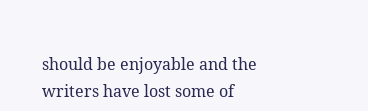should be enjoyable and the writers have lost some of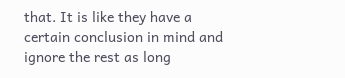that. It is like they have a certain conclusion in mind and ignore the rest as long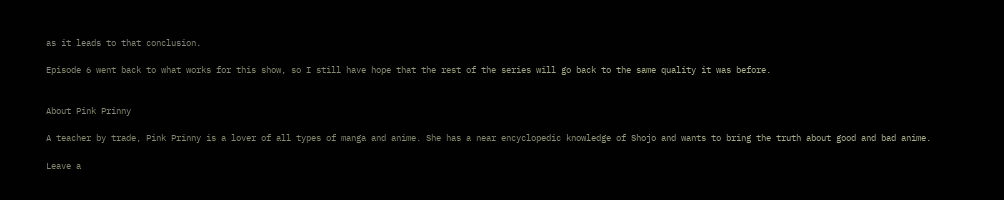as it leads to that conclusion.

Episode 6 went back to what works for this show, so I still have hope that the rest of the series will go back to the same quality it was before.


About Pink Prinny

A teacher by trade, Pink Prinny is a lover of all types of manga and anime. She has a near encyclopedic knowledge of Shojo and wants to bring the truth about good and bad anime.

Leave a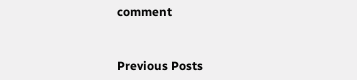comment


Previous Posts